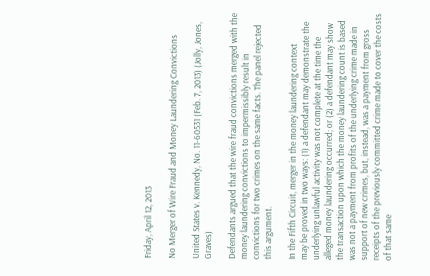Friday, April 12, 2013

No Merger of Wire Fraud and Money Laundering Convictions

United States v. Kennedy, No. 11-60531 (Feb. 7, 2013) (Jolly, Jones, Graves)

Defendants argued that the wire fraud convictions merged with the money laundering convictions to impermissibly result in convictions for two crimes on the same facts. The panel rejected this argument.

In the Fifth Circuit, merger in the money laundering context
may be proved in two ways: (1) a defendant may demonstrate the underlying unlawful activity was not complete at the time the alleged money laundering occurred; or (2) a defendant may show the transaction upon which the money laundering count is based was not a payment from profits of the underlying crime made in support of new crimes, but, instead, was a payment from gross receipts of the previously committed crime made to cover the costs of that same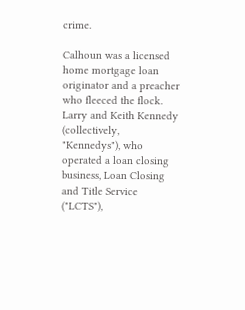crime.

Calhoun was a licensed home mortgage loan originator and a preacher who fleeced the flock. Larry and Keith Kennedy (collectively, "Kennedys"), who operated a loan closing business, Loan Closing and Title Service ("LCTS"),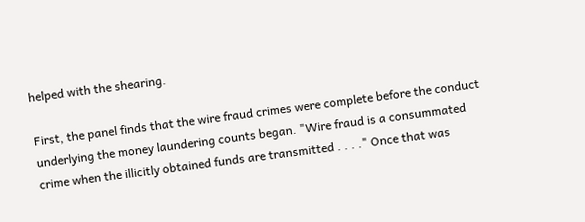helped with the shearing.

First, the panel finds that the wire fraud crimes were complete before the conduct underlying the money laundering counts began. "Wire fraud is a consummated crime when the illicitly obtained funds are transmitted . . . ." Once that was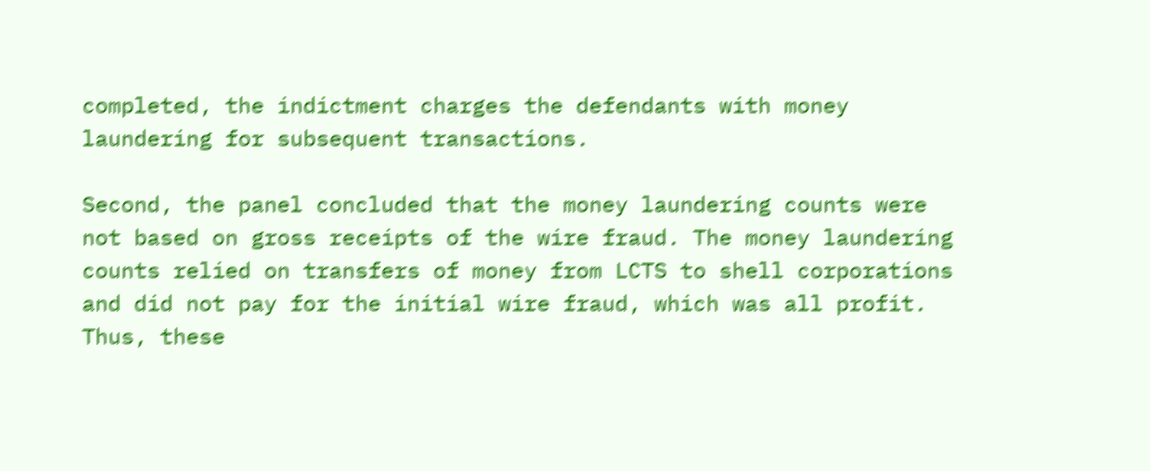completed, the indictment charges the defendants with money laundering for subsequent transactions.

Second, the panel concluded that the money laundering counts were not based on gross receipts of the wire fraud. The money laundering counts relied on transfers of money from LCTS to shell corporations and did not pay for the initial wire fraud, which was all profit. Thus, these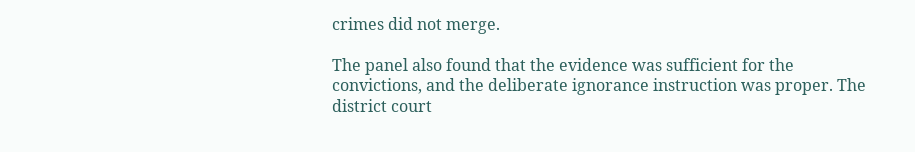crimes did not merge.

The panel also found that the evidence was sufficient for the convictions, and the deliberate ignorance instruction was proper. The district court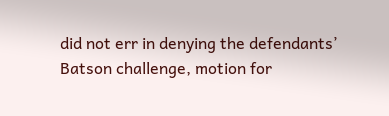did not err in denying the defendants’ Batson challenge, motion for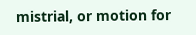mistrial, or motion for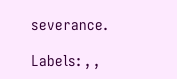severance.

Labels: , ,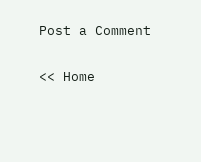Post a Comment

<< Home